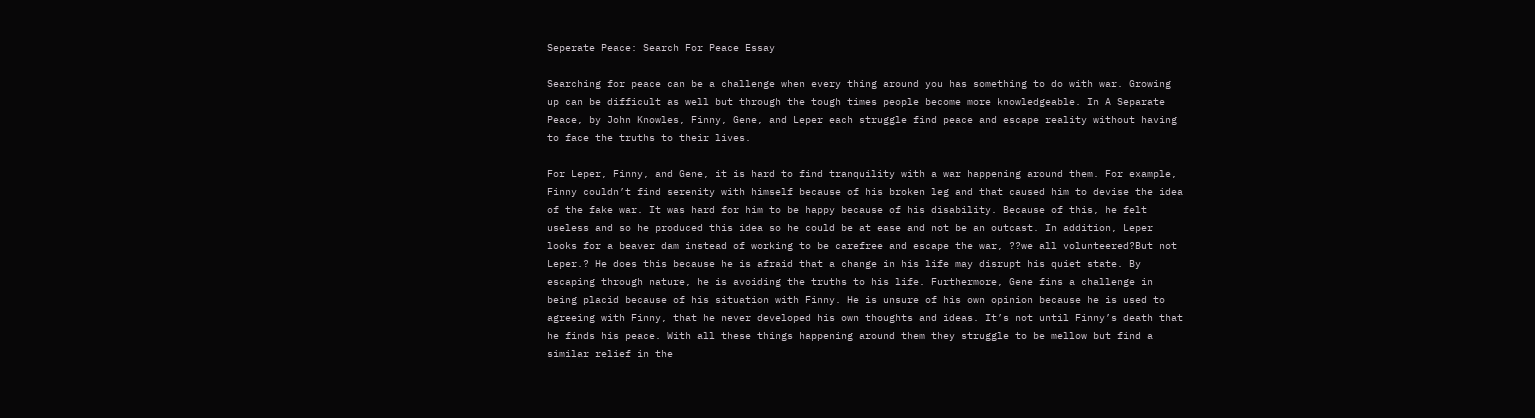Seperate Peace: Search For Peace Essay

Searching for peace can be a challenge when every thing around you has something to do with war. Growing up can be difficult as well but through the tough times people become more knowledgeable. In A Separate Peace, by John Knowles, Finny, Gene, and Leper each struggle find peace and escape reality without having to face the truths to their lives.

For Leper, Finny, and Gene, it is hard to find tranquility with a war happening around them. For example, Finny couldn’t find serenity with himself because of his broken leg and that caused him to devise the idea of the fake war. It was hard for him to be happy because of his disability. Because of this, he felt useless and so he produced this idea so he could be at ease and not be an outcast. In addition, Leper looks for a beaver dam instead of working to be carefree and escape the war, ??we all volunteered?But not Leper.? He does this because he is afraid that a change in his life may disrupt his quiet state. By escaping through nature, he is avoiding the truths to his life. Furthermore, Gene fins a challenge in being placid because of his situation with Finny. He is unsure of his own opinion because he is used to agreeing with Finny, that he never developed his own thoughts and ideas. It’s not until Finny’s death that he finds his peace. With all these things happening around them they struggle to be mellow but find a similar relief in the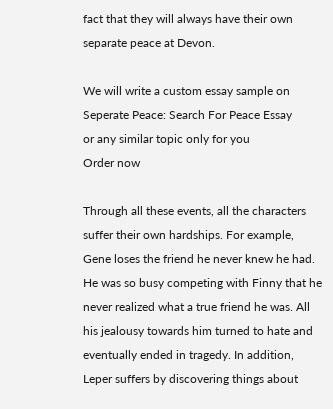fact that they will always have their own separate peace at Devon.

We will write a custom essay sample on
Seperate Peace: Search For Peace Essay
or any similar topic only for you
Order now

Through all these events, all the characters suffer their own hardships. For example, Gene loses the friend he never knew he had. He was so busy competing with Finny that he never realized what a true friend he was. All his jealousy towards him turned to hate and eventually ended in tragedy. In addition, Leper suffers by discovering things about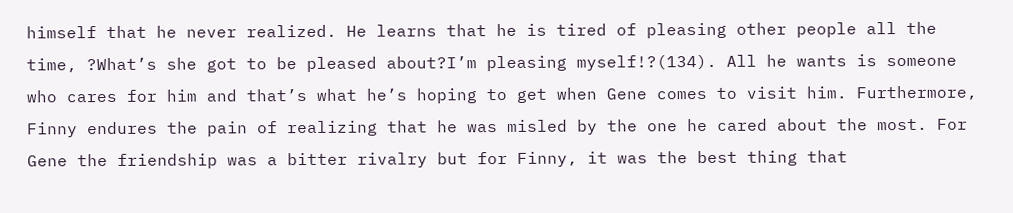himself that he never realized. He learns that he is tired of pleasing other people all the time, ?What’s she got to be pleased about?I’m pleasing myself!?(134). All he wants is someone who cares for him and that’s what he’s hoping to get when Gene comes to visit him. Furthermore, Finny endures the pain of realizing that he was misled by the one he cared about the most. For Gene the friendship was a bitter rivalry but for Finny, it was the best thing that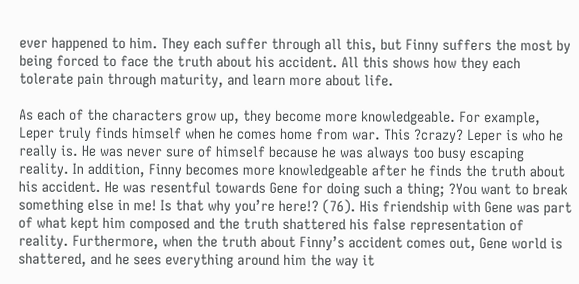ever happened to him. They each suffer through all this, but Finny suffers the most by being forced to face the truth about his accident. All this shows how they each tolerate pain through maturity, and learn more about life.

As each of the characters grow up, they become more knowledgeable. For example, Leper truly finds himself when he comes home from war. This ?crazy? Leper is who he really is. He was never sure of himself because he was always too busy escaping reality. In addition, Finny becomes more knowledgeable after he finds the truth about his accident. He was resentful towards Gene for doing such a thing; ?You want to break something else in me! Is that why you’re here!? (76). His friendship with Gene was part of what kept him composed and the truth shattered his false representation of reality. Furthermore, when the truth about Finny’s accident comes out, Gene world is shattered, and he sees everything around him the way it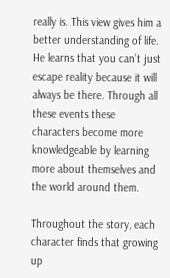really is. This view gives him a better understanding of life. He learns that you can’t just escape reality because it will always be there. Through all these events these characters become more knowledgeable by learning more about themselves and the world around them.

Throughout the story, each character finds that growing up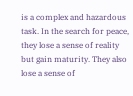is a complex and hazardous task. In the search for peace, they lose a sense of reality but gain maturity. They also lose a sense of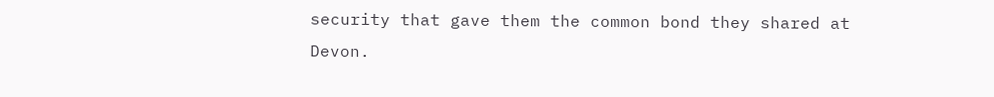security that gave them the common bond they shared at Devon.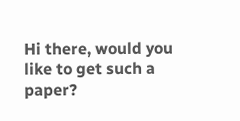Hi there, would you like to get such a paper?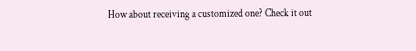How about receiving a customized one? Check it out